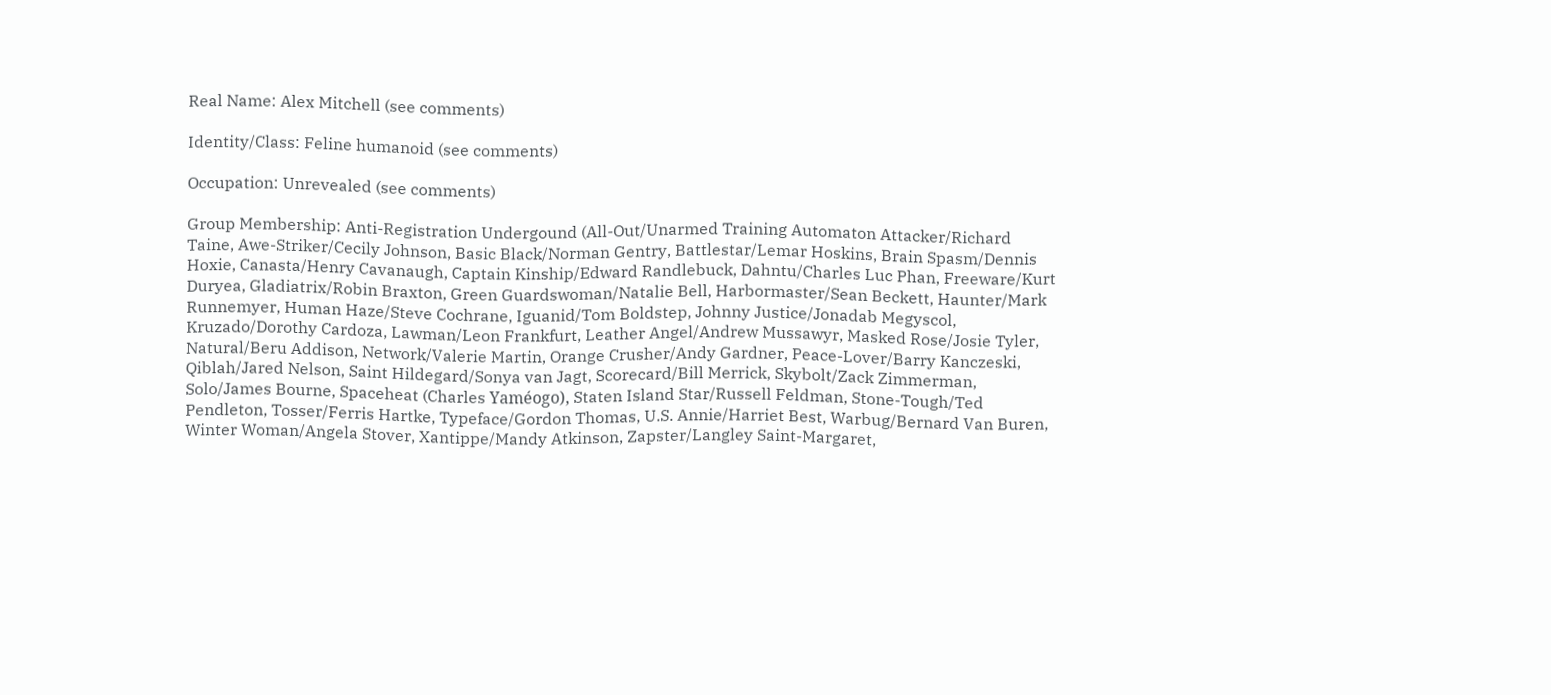Real Name: Alex Mitchell (see comments)

Identity/Class: Feline humanoid (see comments)

Occupation: Unrevealed (see comments)

Group Membership: Anti-Registration Undergound (All-Out/Unarmed Training Automaton Attacker/Richard Taine, Awe-Striker/Cecily Johnson, Basic Black/Norman Gentry, Battlestar/Lemar Hoskins, Brain Spasm/Dennis Hoxie, Canasta/Henry Cavanaugh, Captain Kinship/Edward Randlebuck, Dahntu/Charles Luc Phan, Freeware/Kurt Duryea, Gladiatrix/Robin Braxton, Green Guardswoman/Natalie Bell, Harbormaster/Sean Beckett, Haunter/Mark Runnemyer, Human Haze/Steve Cochrane, Iguanid/Tom Boldstep, Johnny Justice/Jonadab Megyscol, Kruzado/Dorothy Cardoza, Lawman/Leon Frankfurt, Leather Angel/Andrew Mussawyr, Masked Rose/Josie Tyler, Natural/Beru Addison, Network/Valerie Martin, Orange Crusher/Andy Gardner, Peace-Lover/Barry Kanczeski, Qiblah/Jared Nelson, Saint Hildegard/Sonya van Jagt, Scorecard/Bill Merrick, Skybolt/Zack Zimmerman, Solo/James Bourne, Spaceheat (Charles Yaméogo), Staten Island Star/Russell Feldman, Stone-Tough/Ted Pendleton, Tosser/Ferris Hartke, Typeface/Gordon Thomas, U.S. Annie/Harriet Best, Warbug/Bernard Van Buren, Winter Woman/Angela Stover, Xantippe/Mandy Atkinson, Zapster/Langley Saint-Margaret,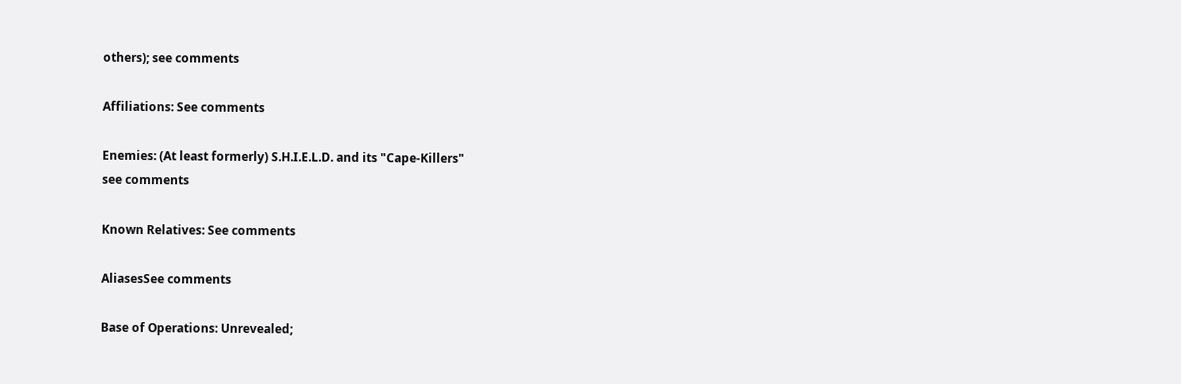others); see comments

Affiliations: See comments

Enemies: (At least formerly) S.H.I.E.L.D. and its "Cape-Killers"
see comments

Known Relatives: See comments

AliasesSee comments

Base of Operations: Unrevealed;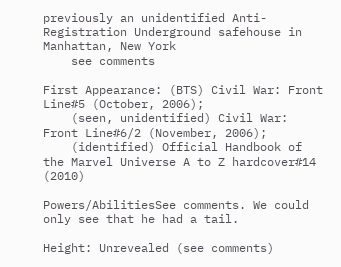previously an unidentified Anti-Registration Underground safehouse in Manhattan, New York
    see comments

First Appearance: (BTS) Civil War: Front Line#5 (October, 2006);
    (seen, unidentified) Civil War: Front Line#6/2 (November, 2006);
    (identified) Official Handbook of the Marvel Universe A to Z hardcover#14 (2010)

Powers/AbilitiesSee comments. We could only see that he had a tail.

Height: Unrevealed (see comments)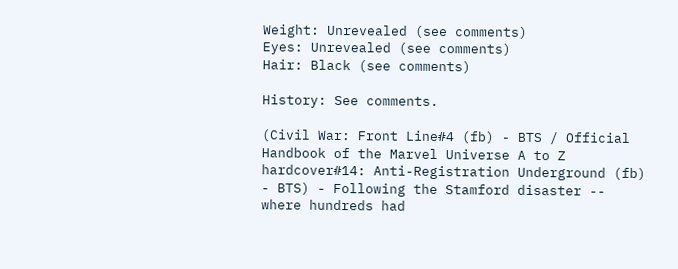Weight: Unrevealed (see comments)
Eyes: Unrevealed (see comments)
Hair: Black (see comments)

History: See comments.

(Civil War: Front Line#4 (fb) - BTS / Official Handbook of the Marvel Universe A to Z hardcover#14: Anti-Registration Underground (fb) - BTS) - Following the Stamford disaster -- where hundreds had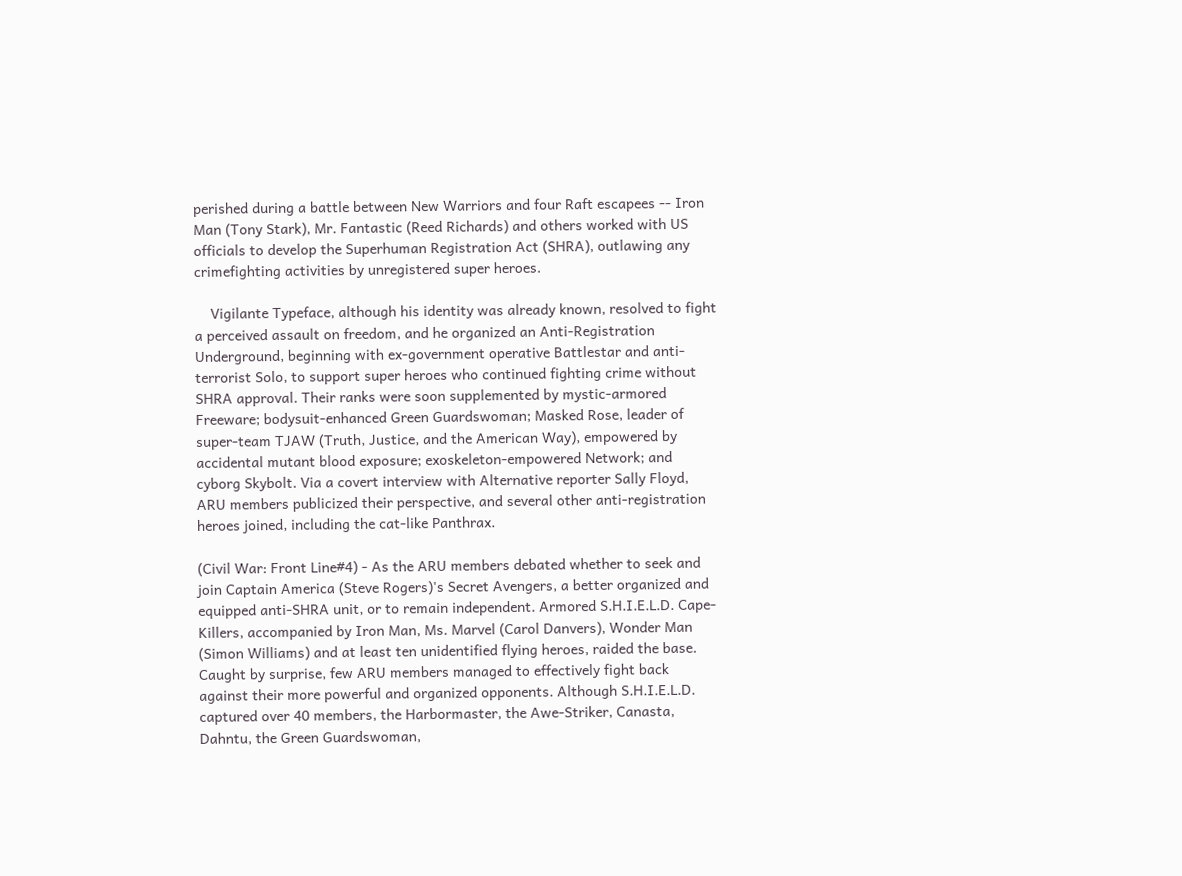perished during a battle between New Warriors and four Raft escapees -- Iron Man (Tony Stark), Mr. Fantastic (Reed Richards) and others worked with US officials to develop the Superhuman Registration Act (SHRA), outlawing any crimefighting activities by unregistered super heroes.

    Vigilante Typeface, although his identity was already known, resolved to fight a perceived assault on freedom, and he organized an Anti-Registration Underground, beginning with ex-government operative Battlestar and anti-terrorist Solo, to support super heroes who continued fighting crime without SHRA approval. Their ranks were soon supplemented by mystic-armored Freeware; bodysuit-enhanced Green Guardswoman; Masked Rose, leader of super-team TJAW (Truth, Justice, and the American Way), empowered by accidental mutant blood exposure; exoskeleton-empowered Network; and cyborg Skybolt. Via a covert interview with Alternative reporter Sally Floyd, ARU members publicized their perspective, and several other anti-registration heroes joined, including the cat-like Panthrax.

(Civil War: Front Line#4) - As the ARU members debated whether to seek and join Captain America (Steve Rogers)'s Secret Avengers, a better organized and equipped anti-SHRA unit, or to remain independent. Armored S.H.I.E.L.D. Cape-Killers, accompanied by Iron Man, Ms. Marvel (Carol Danvers), Wonder Man (Simon Williams) and at least ten unidentified flying heroes, raided the base. Caught by surprise, few ARU members managed to effectively fight back against their more powerful and organized opponents. Although S.H.I.E.L.D. captured over 40 members, the Harbormaster, the Awe-Striker, Canasta, Dahntu, the Green Guardswoman,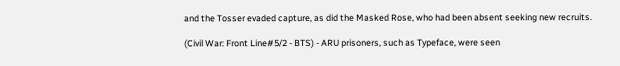and the Tosser evaded capture, as did the Masked Rose, who had been absent seeking new recruits.

(Civil War: Front Line#5/2 - BTS) - ARU prisoners, such as Typeface, were seen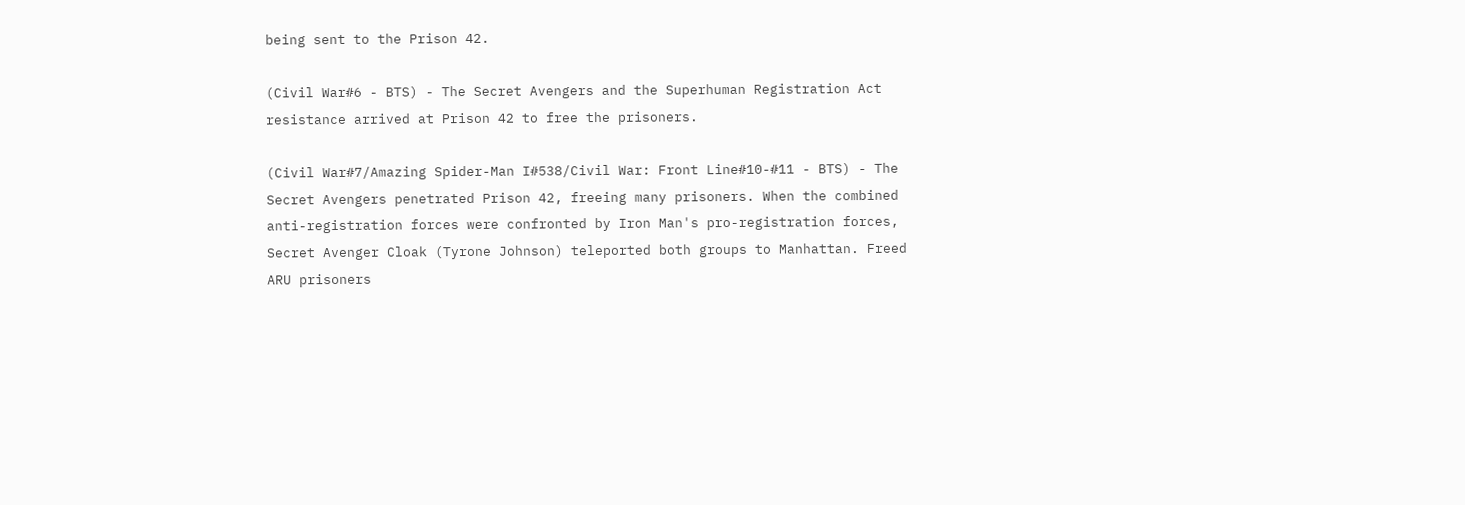being sent to the Prison 42.

(Civil War#6 - BTS) - The Secret Avengers and the Superhuman Registration Act resistance arrived at Prison 42 to free the prisoners.

(Civil War#7/Amazing Spider-Man I#538/Civil War: Front Line#10-#11 - BTS) - The Secret Avengers penetrated Prison 42, freeing many prisoners. When the combined anti-registration forces were confronted by Iron Man's pro-registration forces, Secret Avenger Cloak (Tyrone Johnson) teleported both groups to Manhattan. Freed ARU prisoners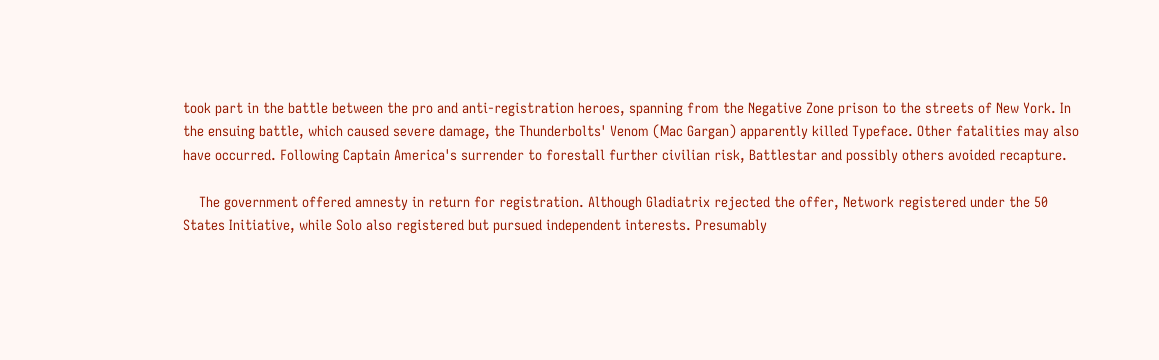took part in the battle between the pro and anti-registration heroes, spanning from the Negative Zone prison to the streets of New York. In the ensuing battle, which caused severe damage, the Thunderbolts' Venom (Mac Gargan) apparently killed Typeface. Other fatalities may also have occurred. Following Captain America's surrender to forestall further civilian risk, Battlestar and possibly others avoided recapture.

    The government offered amnesty in return for registration. Although Gladiatrix rejected the offer, Network registered under the 50 States Initiative, while Solo also registered but pursued independent interests. Presumably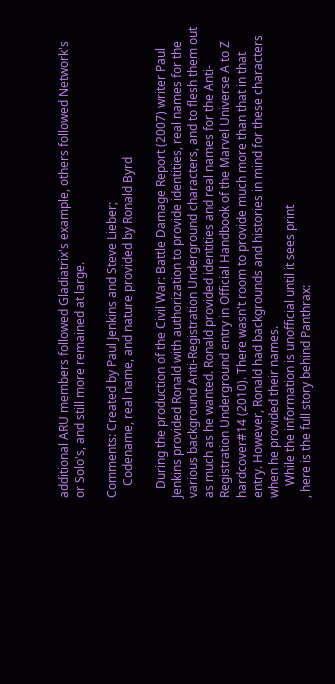additional ARU members followed Gladiatrix's example, others followed Network's or Solo's, and still more remained at large.

Comments: Created by Paul Jenkins and Steve Lieber;
    Codename, real name, and nature provided by Ronald Byrd

   During the production of the Civil War: Battle Damage Report (2007) writer Paul Jenkins provided Ronald with authorization to provide identities, real names for the various background Anti-Registration Underground characters, and to flesh them out as much as he wanted. Ronald provided identities and real names for the Anti-Registration Underground entry in Official Handbook of the Marvel Universe A to Z hardcover#14 (2010). There wasn't room to provide much more than that in that entry. However, Ronald had backgrounds and histories in mind for these characters when he provided their names.
    While the information is unofficial until it sees print
, here is the full story behind Panthrax: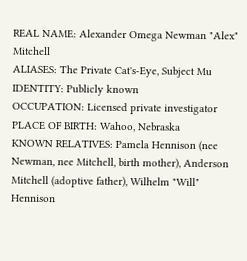REAL NAME: Alexander Omega Newman "Alex" Mitchell
ALIASES: The Private Cat's-Eye, Subject Mu
IDENTITY: Publicly known
OCCUPATION: Licensed private investigator
PLACE OF BIRTH: Wahoo, Nebraska
KNOWN RELATIVES: Pamela Hennison (nee Newman, nee Mitchell, birth mother), Anderson Mitchell (adoptive father), Wilhelm "Will" Hennison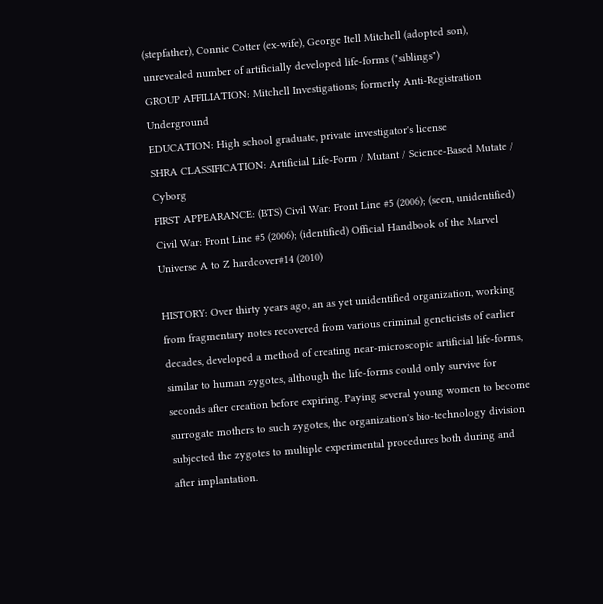(stepfather), Connie Cotter (ex-wife), George Itell Mitchell (adopted son), unrevealed number of artificially developed life-forms ("siblings")
GROUP AFFILIATION: Mitchell Investigations; formerly Anti-Registration Underground
EDUCATION: High school graduate, private investigator's license
SHRA CLASSIFICATION: Artificial Life-Form / Mutant / Science-Based Mutate / Cyborg
FIRST APPEARANCE: (BTS) Civil War: Front Line #5 (2006); (seen, unidentified) Civil War: Front Line #5 (2006); (identified) Official Handbook of the Marvel Universe A to Z hardcover#14 (2010)

HISTORY: Over thirty years ago, an as yet unidentified organization, working from fragmentary notes recovered from various criminal geneticists of earlier decades, developed a method of creating near-microscopic artificial life-forms, similar to human zygotes, although the life-forms could only survive for seconds after creation before expiring. Paying several young women to become surrogate mothers to such zygotes, the organization's bio-technology division subjected the zygotes to multiple experimental procedures both during and after implantation.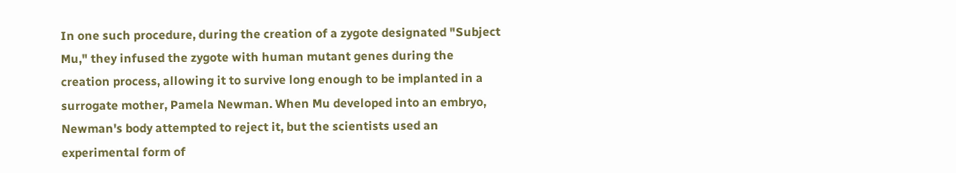In one such procedure, during the creation of a zygote designated "Subject Mu," they infused the zygote with human mutant genes during the creation process, allowing it to survive long enough to be implanted in a surrogate mother, Pamela Newman. When Mu developed into an embryo, Newman's body attempted to reject it, but the scientists used an experimental form of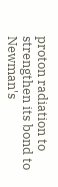proton radiation to strengthen its bond to Newman's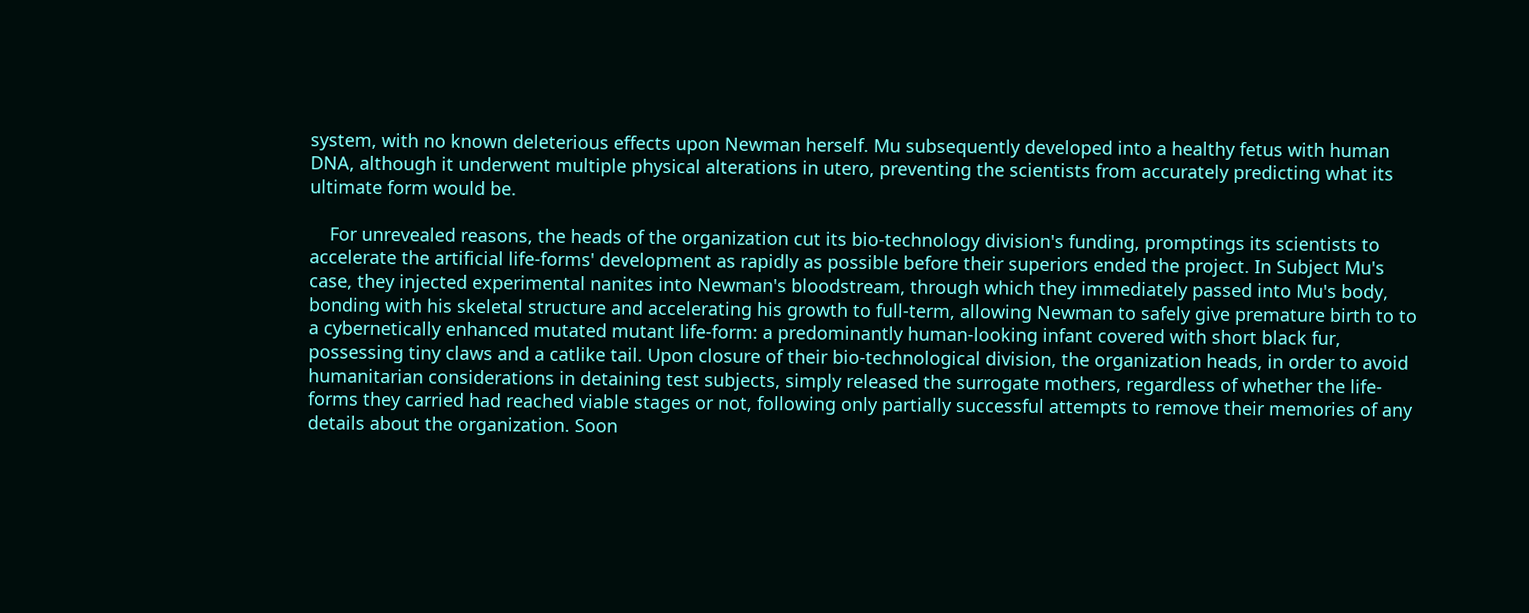system, with no known deleterious effects upon Newman herself. Mu subsequently developed into a healthy fetus with human DNA, although it underwent multiple physical alterations in utero, preventing the scientists from accurately predicting what its ultimate form would be.

    For unrevealed reasons, the heads of the organization cut its bio-technology division's funding, promptings its scientists to accelerate the artificial life-forms' development as rapidly as possible before their superiors ended the project. In Subject Mu's case, they injected experimental nanites into Newman's bloodstream, through which they immediately passed into Mu's body, bonding with his skeletal structure and accelerating his growth to full-term, allowing Newman to safely give premature birth to to a cybernetically enhanced mutated mutant life-form: a predominantly human-looking infant covered with short black fur, possessing tiny claws and a catlike tail. Upon closure of their bio-technological division, the organization heads, in order to avoid humanitarian considerations in detaining test subjects, simply released the surrogate mothers, regardless of whether the life-forms they carried had reached viable stages or not, following only partially successful attempts to remove their memories of any details about the organization. Soon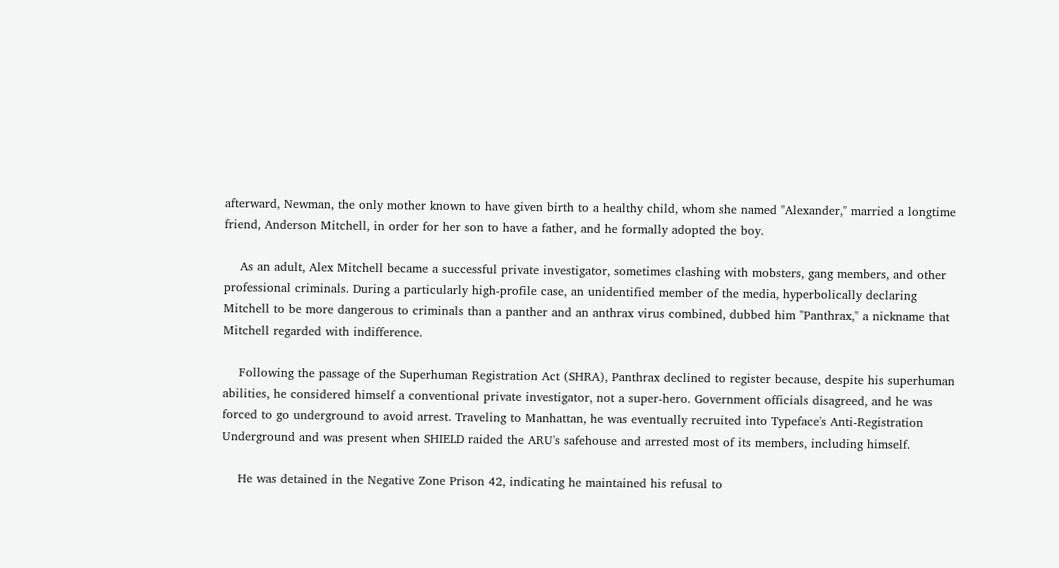afterward, Newman, the only mother known to have given birth to a healthy child, whom she named "Alexander," married a longtime friend, Anderson Mitchell, in order for her son to have a father, and he formally adopted the boy.

    As an adult, Alex Mitchell became a successful private investigator, sometimes clashing with mobsters, gang members, and other professional criminals. During a particularly high-profile case, an unidentified member of the media, hyperbolically declaring Mitchell to be more dangerous to criminals than a panther and an anthrax virus combined, dubbed him "Panthrax," a nickname that Mitchell regarded with indifference.

    Following the passage of the Superhuman Registration Act (SHRA), Panthrax declined to register because, despite his superhuman abilities, he considered himself a conventional private investigator, not a super-hero. Government officials disagreed, and he was forced to go underground to avoid arrest. Traveling to Manhattan, he was eventually recruited into Typeface's Anti-Registration Underground and was present when SHIELD raided the ARU's safehouse and arrested most of its members, including himself.

    He was detained in the Negative Zone Prison 42, indicating he maintained his refusal to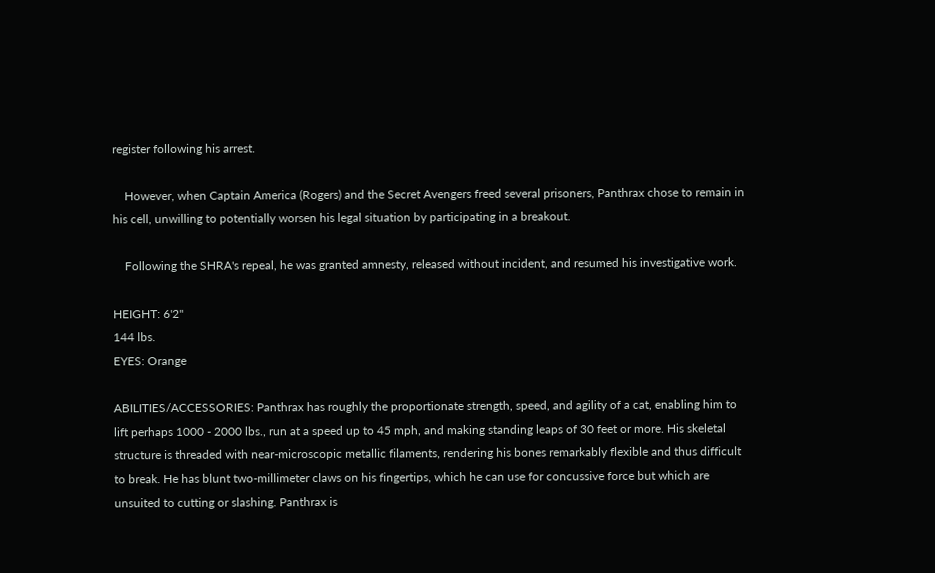register following his arrest.

    However, when Captain America (Rogers) and the Secret Avengers freed several prisoners, Panthrax chose to remain in his cell, unwilling to potentially worsen his legal situation by participating in a breakout.

    Following the SHRA's repeal, he was granted amnesty, released without incident, and resumed his investigative work.

HEIGHT: 6'2"
144 lbs.
EYES: Orange

ABILITIES/ACCESSORIES: Panthrax has roughly the proportionate strength, speed, and agility of a cat, enabling him to lift perhaps 1000 - 2000 lbs., run at a speed up to 45 mph, and making standing leaps of 30 feet or more. His skeletal structure is threaded with near-microscopic metallic filaments, rendering his bones remarkably flexible and thus difficult to break. He has blunt two-millimeter claws on his fingertips, which he can use for concussive force but which are unsuited to cutting or slashing. Panthrax is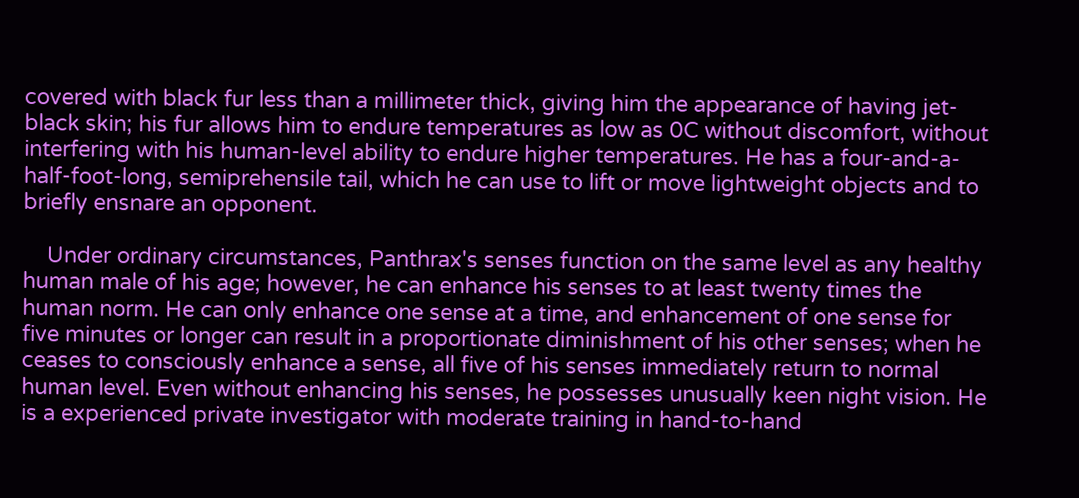covered with black fur less than a millimeter thick, giving him the appearance of having jet-black skin; his fur allows him to endure temperatures as low as 0C without discomfort, without interfering with his human-level ability to endure higher temperatures. He has a four-and-a-half-foot-long, semiprehensile tail, which he can use to lift or move lightweight objects and to briefly ensnare an opponent.

    Under ordinary circumstances, Panthrax's senses function on the same level as any healthy human male of his age; however, he can enhance his senses to at least twenty times the human norm. He can only enhance one sense at a time, and enhancement of one sense for five minutes or longer can result in a proportionate diminishment of his other senses; when he ceases to consciously enhance a sense, all five of his senses immediately return to normal human level. Even without enhancing his senses, he possesses unusually keen night vision. He is a experienced private investigator with moderate training in hand-to-hand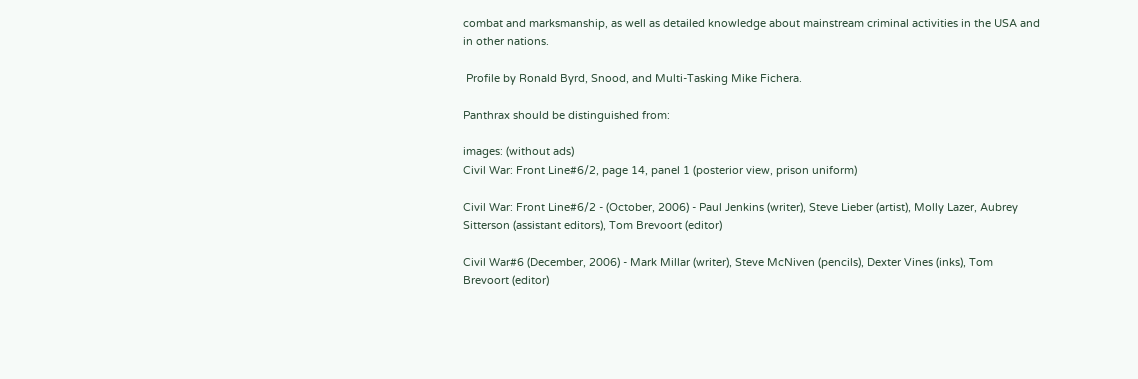combat and marksmanship, as well as detailed knowledge about mainstream criminal activities in the USA and in other nations.

 Profile by Ronald Byrd, Snood, and Multi-Tasking Mike Fichera.

Panthrax should be distinguished from:

images: (without ads)
Civil War: Front Line#6/2, page 14, panel 1 (posterior view, prison uniform)

Civil War: Front Line#6/2 - (October, 2006) - Paul Jenkins (writer), Steve Lieber (artist), Molly Lazer, Aubrey Sitterson (assistant editors), Tom Brevoort (editor)

Civil War#6 (December, 2006) - Mark Millar (writer), Steve McNiven (pencils), Dexter Vines (inks), Tom Brevoort (editor)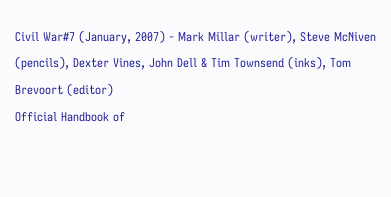Civil War#7 (January, 2007) - Mark Millar (writer), Steve McNiven (pencils), Dexter Vines, John Dell & Tim Townsend (inks), Tom Brevoort (editor)
Official Handbook of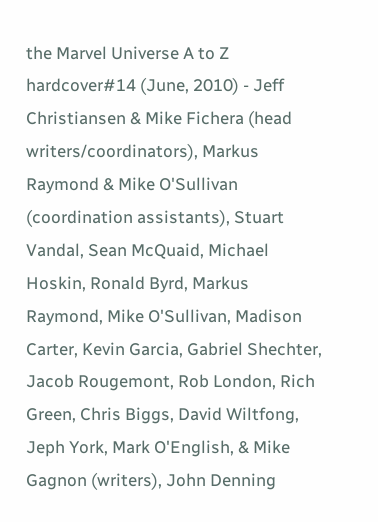the Marvel Universe A to Z hardcover#14 (June, 2010) - Jeff Christiansen & Mike Fichera (head writers/coordinators), Markus Raymond & Mike O'Sullivan (coordination assistants), Stuart Vandal, Sean McQuaid, Michael Hoskin, Ronald Byrd, Markus Raymond, Mike O'Sullivan, Madison Carter, Kevin Garcia, Gabriel Shechter, Jacob Rougemont, Rob London, Rich Green, Chris Biggs, David Wiltfong, Jeph York, Mark O'English, & Mike Gagnon (writers), John Denning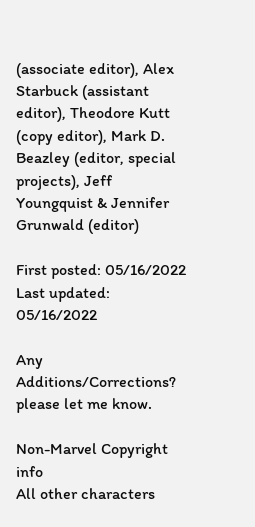(associate editor), Alex Starbuck (assistant editor), Theodore Kutt (copy editor), Mark D. Beazley (editor, special projects), Jeff Youngquist & Jennifer Grunwald (editor)

First posted: 05/16/2022
Last updated: 05/16/2022

Any Additions/Corrections? please let me know.

Non-Marvel Copyright info
All other characters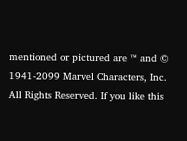mentioned or pictured are ™ and © 1941-2099 Marvel Characters, Inc. All Rights Reserved. If you like this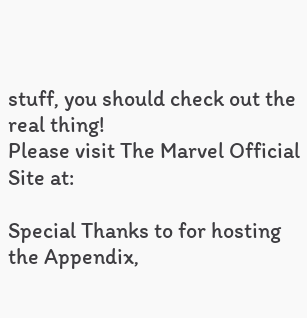stuff, you should check out the real thing!
Please visit The Marvel Official Site at:

Special Thanks to for hosting the Appendix,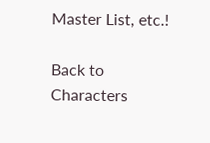Master List, etc.!

Back to Characters